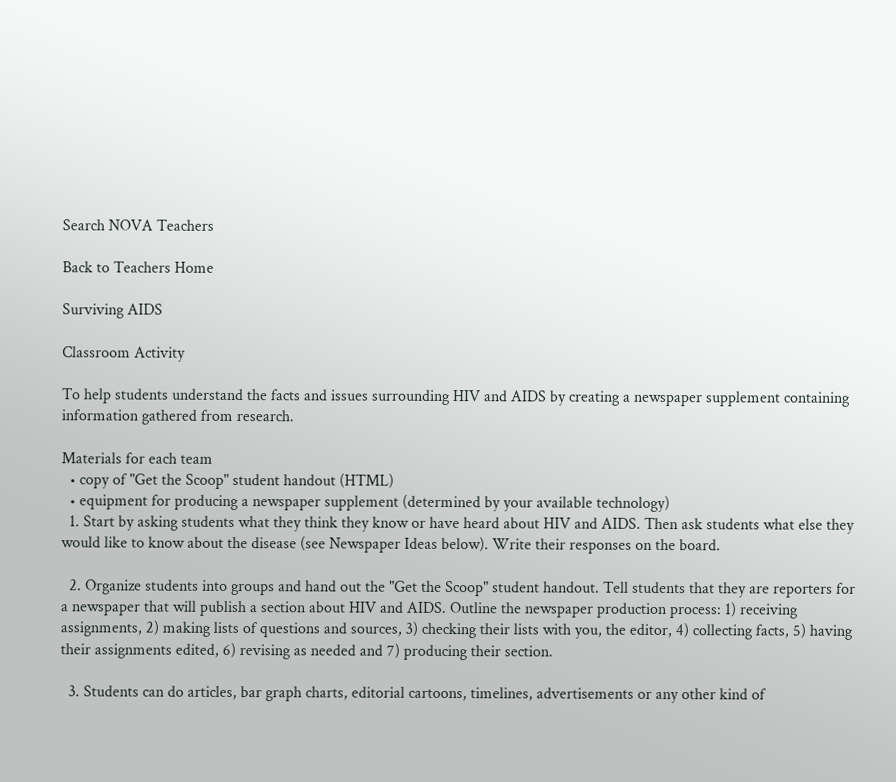Search NOVA Teachers

Back to Teachers Home

Surviving AIDS

Classroom Activity

To help students understand the facts and issues surrounding HIV and AIDS by creating a newspaper supplement containing information gathered from research.

Materials for each team
  • copy of "Get the Scoop" student handout (HTML)
  • equipment for producing a newspaper supplement (determined by your available technology)
  1. Start by asking students what they think they know or have heard about HIV and AIDS. Then ask students what else they would like to know about the disease (see Newspaper Ideas below). Write their responses on the board.

  2. Organize students into groups and hand out the "Get the Scoop" student handout. Tell students that they are reporters for a newspaper that will publish a section about HIV and AIDS. Outline the newspaper production process: 1) receiving assignments, 2) making lists of questions and sources, 3) checking their lists with you, the editor, 4) collecting facts, 5) having their assignments edited, 6) revising as needed and 7) producing their section.

  3. Students can do articles, bar graph charts, editorial cartoons, timelines, advertisements or any other kind of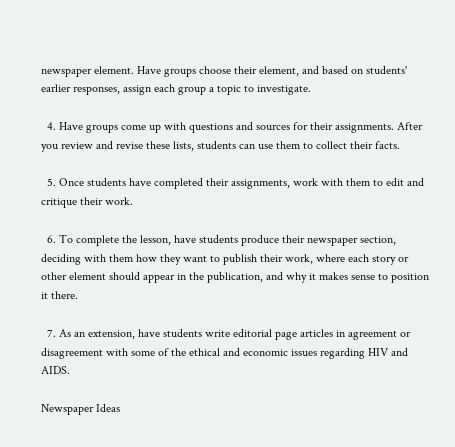newspaper element. Have groups choose their element, and based on students' earlier responses, assign each group a topic to investigate.

  4. Have groups come up with questions and sources for their assignments. After you review and revise these lists, students can use them to collect their facts.

  5. Once students have completed their assignments, work with them to edit and critique their work.

  6. To complete the lesson, have students produce their newspaper section, deciding with them how they want to publish their work, where each story or other element should appear in the publication, and why it makes sense to position it there.

  7. As an extension, have students write editorial page articles in agreement or disagreement with some of the ethical and economic issues regarding HIV and AIDS.

Newspaper Ideas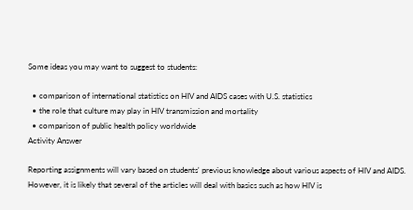Some ideas you may want to suggest to students:

  • comparison of international statistics on HIV and AIDS cases with U.S. statistics
  • the role that culture may play in HIV transmission and mortality
  • comparison of public health policy worldwide
Activity Answer

Reporting assignments will vary based on students' previous knowledge about various aspects of HIV and AIDS. However, it is likely that several of the articles will deal with basics such as how HIV is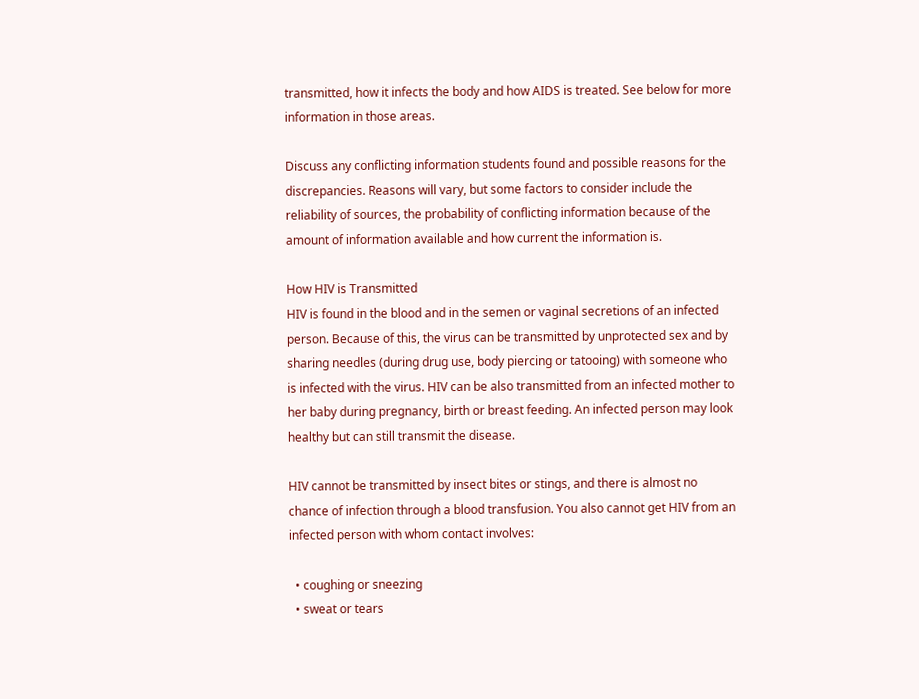transmitted, how it infects the body and how AIDS is treated. See below for more information in those areas.

Discuss any conflicting information students found and possible reasons for the discrepancies. Reasons will vary, but some factors to consider include the reliability of sources, the probability of conflicting information because of the amount of information available and how current the information is.

How HIV is Transmitted
HIV is found in the blood and in the semen or vaginal secretions of an infected person. Because of this, the virus can be transmitted by unprotected sex and by sharing needles (during drug use, body piercing or tatooing) with someone who is infected with the virus. HIV can be also transmitted from an infected mother to her baby during pregnancy, birth or breast feeding. An infected person may look healthy but can still transmit the disease.

HIV cannot be transmitted by insect bites or stings, and there is almost no chance of infection through a blood transfusion. You also cannot get HIV from an infected person with whom contact involves:

  • coughing or sneezing
  • sweat or tears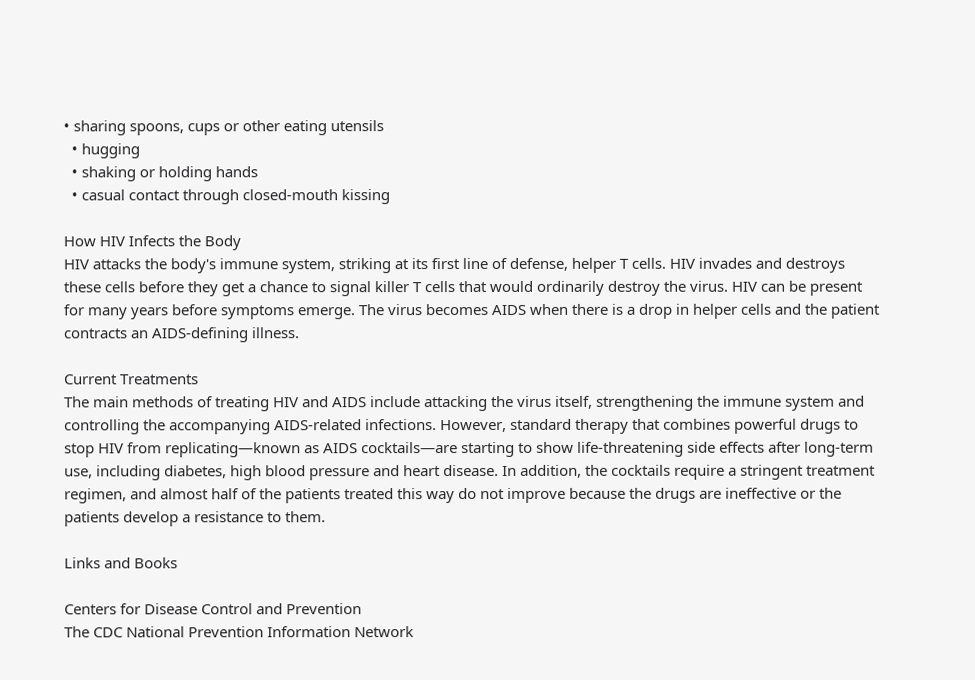• sharing spoons, cups or other eating utensils
  • hugging
  • shaking or holding hands
  • casual contact through closed-mouth kissing

How HIV Infects the Body
HIV attacks the body's immune system, striking at its first line of defense, helper T cells. HIV invades and destroys these cells before they get a chance to signal killer T cells that would ordinarily destroy the virus. HIV can be present for many years before symptoms emerge. The virus becomes AIDS when there is a drop in helper cells and the patient contracts an AIDS-defining illness.

Current Treatments
The main methods of treating HIV and AIDS include attacking the virus itself, strengthening the immune system and controlling the accompanying AIDS-related infections. However, standard therapy that combines powerful drugs to stop HIV from replicating—known as AIDS cocktails—are starting to show life-threatening side effects after long-term use, including diabetes, high blood pressure and heart disease. In addition, the cocktails require a stringent treatment regimen, and almost half of the patients treated this way do not improve because the drugs are ineffective or the patients develop a resistance to them.

Links and Books

Centers for Disease Control and Prevention
The CDC National Prevention Information Network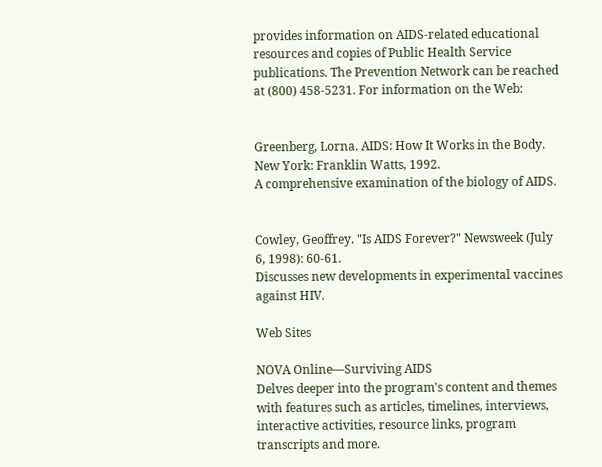provides information on AIDS-related educational resources and copies of Public Health Service publications. The Prevention Network can be reached at (800) 458-5231. For information on the Web:


Greenberg, Lorna. AIDS: How It Works in the Body. New York: Franklin Watts, 1992.
A comprehensive examination of the biology of AIDS.


Cowley, Geoffrey. "Is AIDS Forever?" Newsweek (July 6, 1998): 60-61.
Discusses new developments in experimental vaccines against HIV.

Web Sites

NOVA Online—Surviving AIDS
Delves deeper into the program's content and themes with features such as articles, timelines, interviews, interactive activities, resource links, program transcripts and more.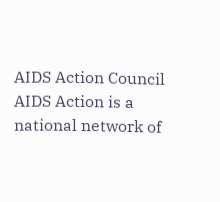AIDS Action Council
AIDS Action is a national network of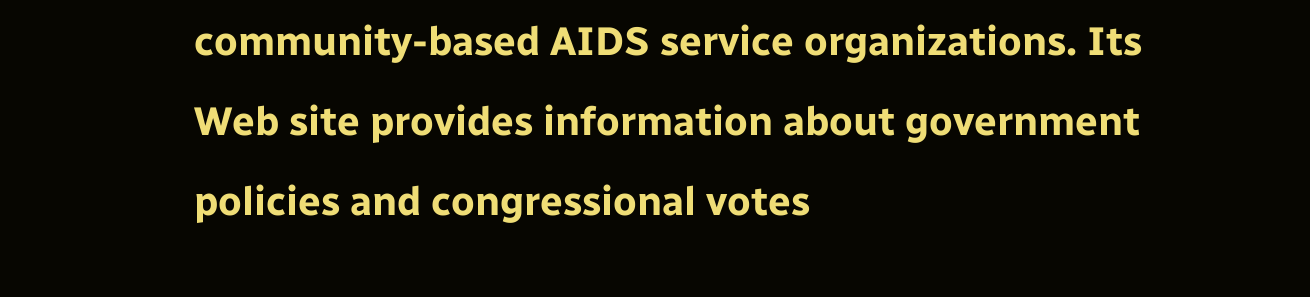community-based AIDS service organizations. Its Web site provides information about government policies and congressional votes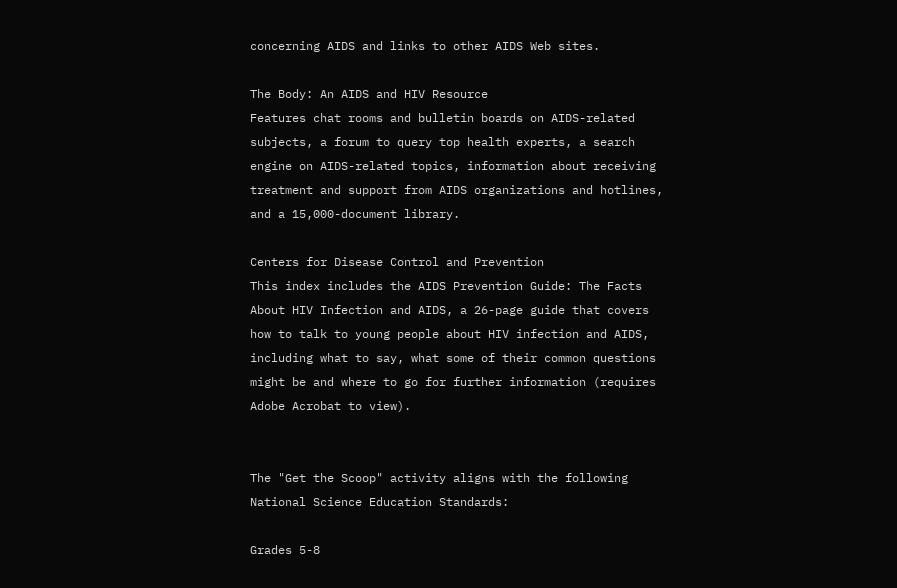concerning AIDS and links to other AIDS Web sites.

The Body: An AIDS and HIV Resource
Features chat rooms and bulletin boards on AIDS-related subjects, a forum to query top health experts, a search engine on AIDS-related topics, information about receiving treatment and support from AIDS organizations and hotlines, and a 15,000-document library.

Centers for Disease Control and Prevention
This index includes the AIDS Prevention Guide: The Facts About HIV Infection and AIDS, a 26-page guide that covers how to talk to young people about HIV infection and AIDS, including what to say, what some of their common questions might be and where to go for further information (requires Adobe Acrobat to view).


The "Get the Scoop" activity aligns with the following National Science Education Standards:

Grades 5-8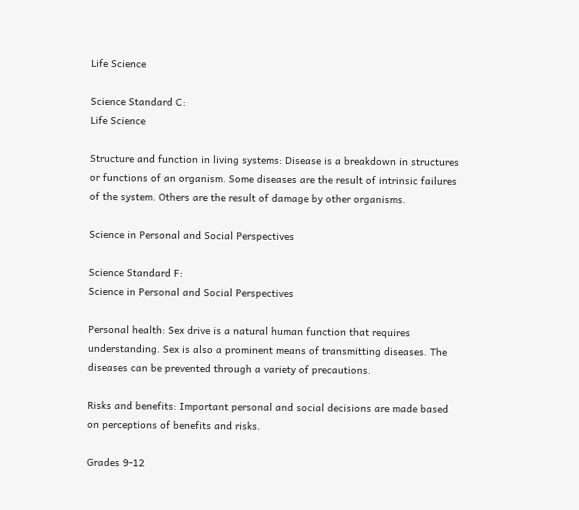Life Science

Science Standard C:
Life Science

Structure and function in living systems: Disease is a breakdown in structures or functions of an organism. Some diseases are the result of intrinsic failures of the system. Others are the result of damage by other organisms.

Science in Personal and Social Perspectives

Science Standard F:
Science in Personal and Social Perspectives

Personal health: Sex drive is a natural human function that requires understanding. Sex is also a prominent means of transmitting diseases. The diseases can be prevented through a variety of precautions.

Risks and benefits: Important personal and social decisions are made based on perceptions of benefits and risks.

Grades 9-12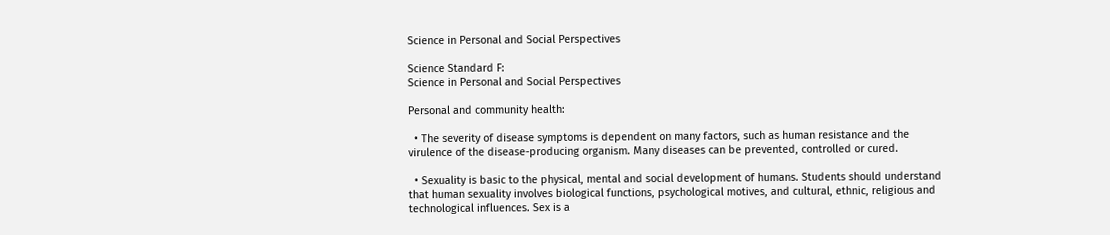Science in Personal and Social Perspectives

Science Standard F:
Science in Personal and Social Perspectives

Personal and community health:

  • The severity of disease symptoms is dependent on many factors, such as human resistance and the virulence of the disease-producing organism. Many diseases can be prevented, controlled or cured.

  • Sexuality is basic to the physical, mental and social development of humans. Students should understand that human sexuality involves biological functions, psychological motives, and cultural, ethnic, religious and technological influences. Sex is a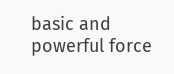basic and powerful force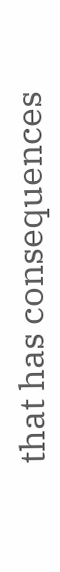that has consequences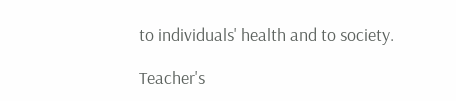to individuals' health and to society.

Teacher's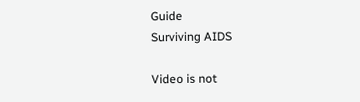Guide
Surviving AIDS

Video is not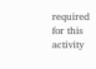required for this activity